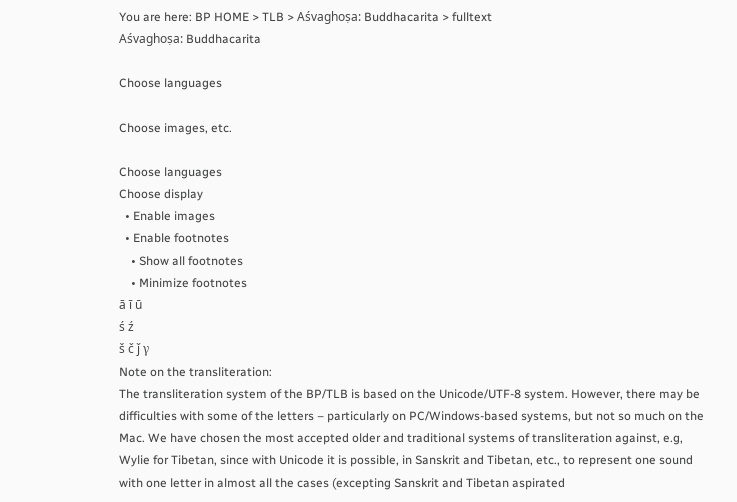You are here: BP HOME > TLB > Aśvaghoṣa: Buddhacarita > fulltext
Aśvaghoṣa: Buddhacarita

Choose languages

Choose images, etc.

Choose languages
Choose display
  • Enable images
  • Enable footnotes
    • Show all footnotes
    • Minimize footnotes
ā ī ū
ś ź
š č ǰ γ
Note on the transliteration:
The transliteration system of the BP/TLB is based on the Unicode/UTF-8 system. However, there may be difficulties with some of the letters – particularly on PC/Windows-based systems, but not so much on the Mac. We have chosen the most accepted older and traditional systems of transliteration against, e.g, Wylie for Tibetan, since with Unicode it is possible, in Sanskrit and Tibetan, etc., to represent one sound with one letter in almost all the cases (excepting Sanskrit and Tibetan aspirated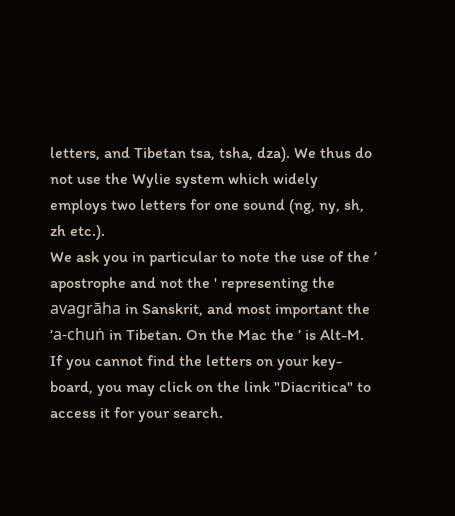letters, and Tibetan tsa, tsha, dza). We thus do not use the Wylie system which widely employs two letters for one sound (ng, ny, sh, zh etc.).
We ask you in particular to note the use of the ’ apostrophe and not the ' representing the avagrāha in Sanskrit, and most important the ’a-chuṅ in Tibetan. On the Mac the ’ is Alt-M.
If you cannot find the letters on your key-board, you may click on the link "Diacritica" to access it for your search.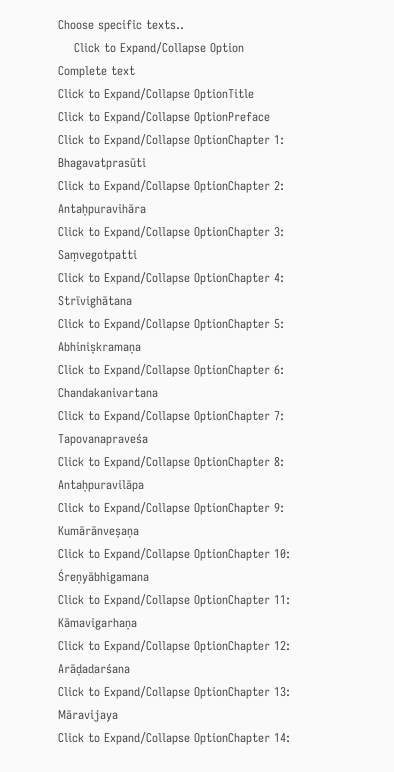Choose specific texts..
    Click to Expand/Collapse Option Complete text
Click to Expand/Collapse OptionTitle
Click to Expand/Collapse OptionPreface
Click to Expand/Collapse OptionChapter 1: Bhagavatprasūti
Click to Expand/Collapse OptionChapter 2: Antaḥpuravihāra
Click to Expand/Collapse OptionChapter 3: Saṃvegotpatti
Click to Expand/Collapse OptionChapter 4: Strīvighātana
Click to Expand/Collapse OptionChapter 5: Abhiniṣkramaṇa
Click to Expand/Collapse OptionChapter 6: Chandakanivartana
Click to Expand/Collapse OptionChapter 7: Tapovanapraveśa
Click to Expand/Collapse OptionChapter 8: Antaḥpuravilāpa
Click to Expand/Collapse OptionChapter 9: Kumārānveṣaṇa
Click to Expand/Collapse OptionChapter 10: Śreṇyābhigamana
Click to Expand/Collapse OptionChapter 11: Kāmavigarhaṇa
Click to Expand/Collapse OptionChapter 12: Arāḍadarśana
Click to Expand/Collapse OptionChapter 13: Māravijaya
Click to Expand/Collapse OptionChapter 14: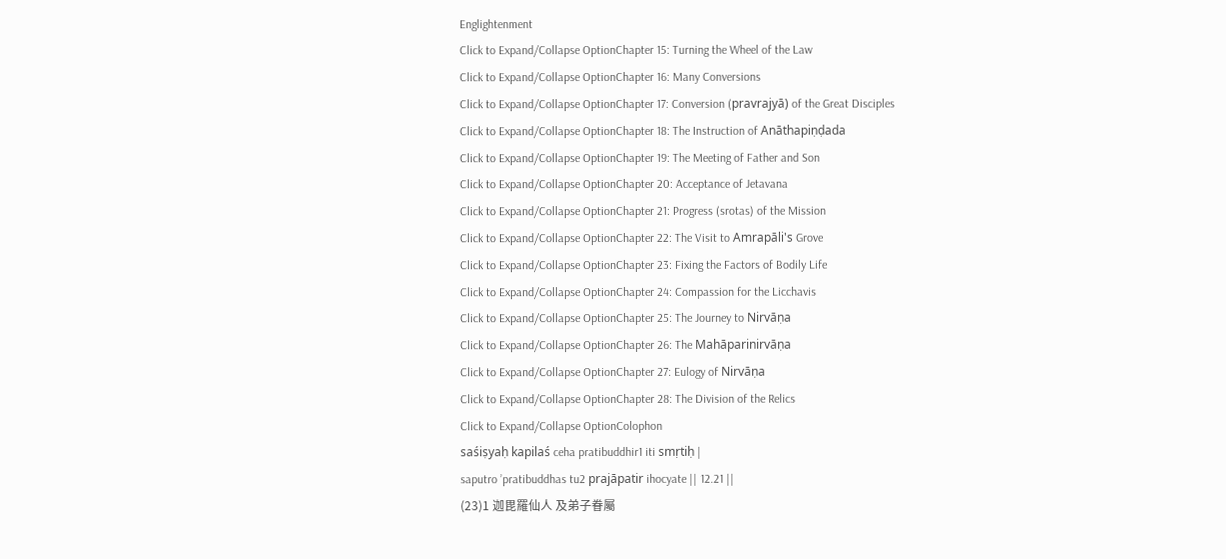Englightenment
Click to Expand/Collapse OptionChapter 15: Turning the Wheel of the Law
Click to Expand/Collapse OptionChapter 16: Many Conversions
Click to Expand/Collapse OptionChapter 17: Conversion (pravrajyā) of the Great Disciples
Click to Expand/Collapse OptionChapter 18: The Instruction of Anāthapiṇḍada
Click to Expand/Collapse OptionChapter 19: The Meeting of Father and Son
Click to Expand/Collapse OptionChapter 20: Acceptance of Jetavana
Click to Expand/Collapse OptionChapter 21: Progress (srotas) of the Mission
Click to Expand/Collapse OptionChapter 22: The Visit to Amrapāli's Grove
Click to Expand/Collapse OptionChapter 23: Fixing the Factors of Bodily Life
Click to Expand/Collapse OptionChapter 24: Compassion for the Licchavis
Click to Expand/Collapse OptionChapter 25: The Journey to Nirvāṇa
Click to Expand/Collapse OptionChapter 26: The Mahāparinirvāṇa
Click to Expand/Collapse OptionChapter 27: Eulogy of Nirvāṇa
Click to Expand/Collapse OptionChapter 28: The Division of the Relics
Click to Expand/Collapse OptionColophon
saśiṣyaḥ kapilaś ceha pratibuddhir1 iti smṛtiḥ |
saputro ’pratibuddhas tu2 prajāpatir ihocyate || 12.21 ||
(23)1 迦毘羅仙人 及弟子眷屬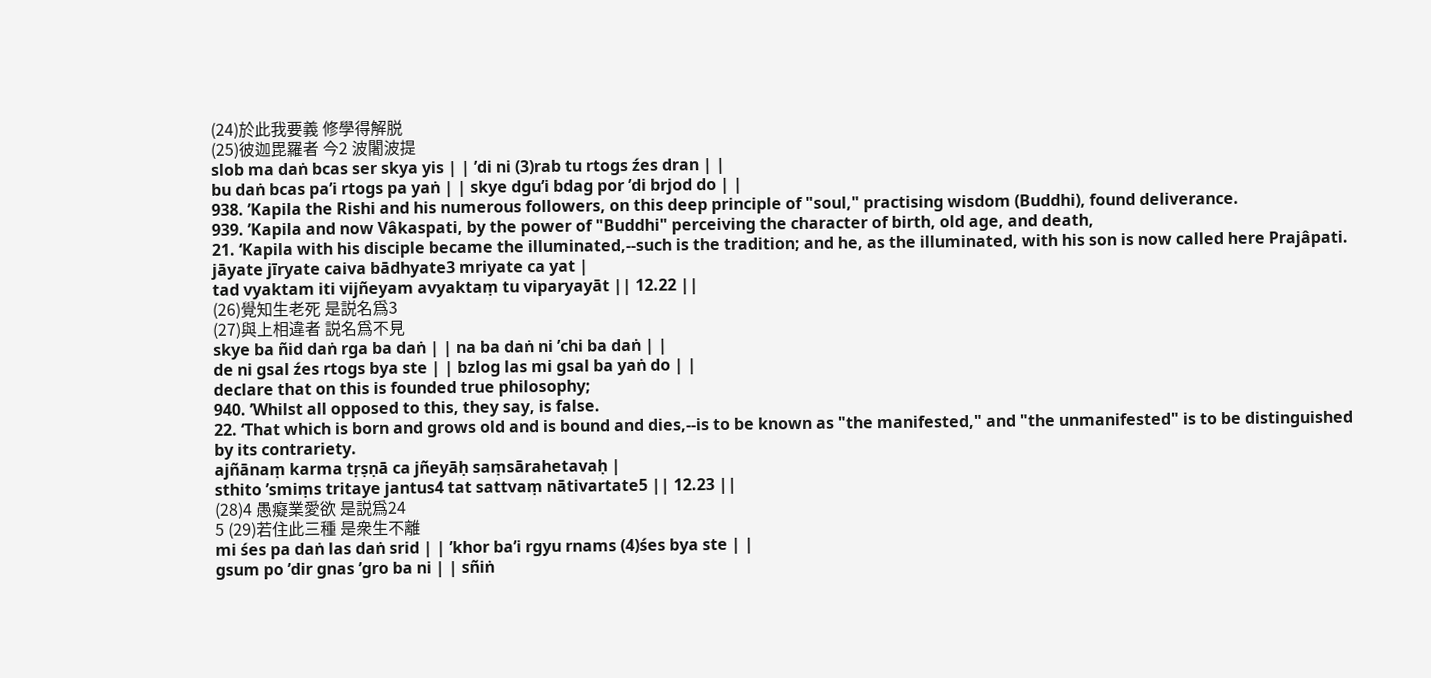(24)於此我要義 修學得解脱
(25)彼迦毘羅者 今2 波闍波提
slob ma daṅ bcas ser skya yis | | ’di ni (3)rab tu rtogs źes dran | |
bu daṅ bcas pa’i rtogs pa yaṅ | | skye dgu’i bdag por ’di brjod do | |
938. ’Kapila the Rishi and his numerous followers, on this deep principle of "soul," practising wisdom (Buddhi), found deliverance.
939. ’Kapila and now Vâkaspati, by the power of "Buddhi" perceiving the character of birth, old age, and death,
21. ‘Kapila with his disciple became the illuminated,--such is the tradition; and he, as the illuminated, with his son is now called here Prajâpati.
jāyate jīryate caiva bādhyate3 mriyate ca yat |
tad vyaktam iti vijñeyam avyaktaṃ tu viparyayāt || 12.22 ||
(26)覺知生老死 是説名爲3
(27)與上相違者 説名爲不見
skye ba ñid daṅ rga ba daṅ | | na ba daṅ ni ’chi ba daṅ | |
de ni gsal źes rtogs bya ste | | bzlog las mi gsal ba yaṅ do | |
declare that on this is founded true philosophy;
940. ’Whilst all opposed to this, they say, is false.
22. ‘That which is born and grows old and is bound and dies,--is to be known as "the manifested," and "the unmanifested" is to be distinguished by its contrariety.
ajñānaṃ karma tṛṣṇā ca jñeyāḥ saṃsārahetavaḥ |
sthito ’smiṃs tritaye jantus4 tat sattvaṃ nātivartate5 || 12.23 ||
(28)4 愚癡業愛欲 是説爲24
5 (29)若住此三種 是衆生不離
mi śes pa daṅ las daṅ srid | | ’khor ba’i rgyu rnams (4)śes bya ste | |
gsum po ’dir gnas ’gro ba ni | | sñiṅ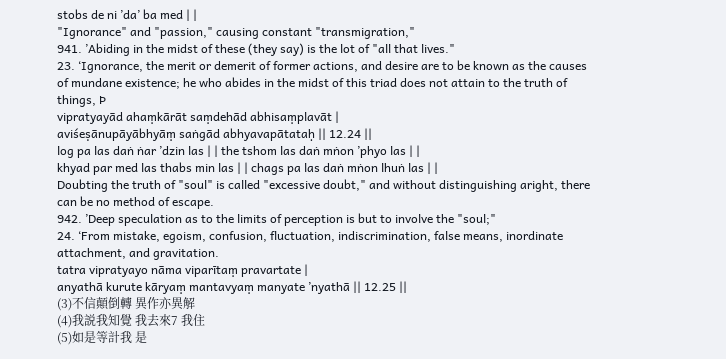stobs de ni ’da’ ba med | |
"Ignorance" and "passion," causing constant "transmigration,"
941. ’Abiding in the midst of these (they say) is the lot of "all that lives."
23. ‘Ignorance, the merit or demerit of former actions, and desire are to be known as the causes of mundane existence; he who abides in the midst of this triad does not attain to the truth of things, Þ
vipratyayād ahaṃkārāt saṃdehād abhisaṃplavāt |
aviśeṣānupāyābhyāṃ saṅgād abhyavapātataḥ || 12.24 ||
log pa las daṅ ṅar ’dzin las | | the tshom las daṅ mṅon ’phyo las | |
khyad par med las thabs min las | | chags pa las daṅ mṅon lhuṅ las | |
Doubting the truth of "soul" is called "excessive doubt," and without distinguishing aright, there can be no method of escape.
942. ’Deep speculation as to the limits of perception is but to involve the "soul;"
24. ‘From mistake, egoism, confusion, fluctuation, indiscrimination, false means, inordinate attachment, and gravitation.
tatra vipratyayo nāma viparītaṃ pravartate |
anyathā kurute kāryaṃ mantavyaṃ manyate ’nyathā || 12.25 ||
(3)不信顛倒轉 異作亦異解
(4)我説我知覺 我去來7 我住
(5)如是等計我 是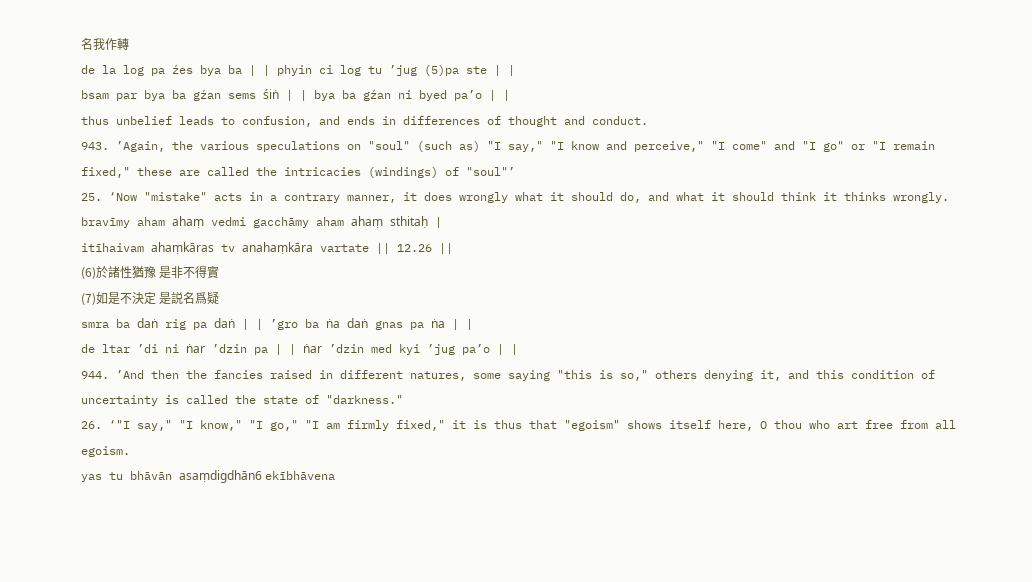名我作轉
de la log pa źes bya ba | | phyin ci log tu ’jug (5)pa ste | |
bsam par bya ba gźan sems śiṅ | | bya ba gźan ni byed pa’o | |
thus unbelief leads to confusion, and ends in differences of thought and conduct.
943. ’Again, the various speculations on "soul" (such as) "I say," "I know and perceive," "I come" and "I go" or "I remain fixed," these are called the intricacies (windings) of "soul"’
25. ‘Now "mistake" acts in a contrary manner, it does wrongly what it should do, and what it should think it thinks wrongly.
bravīmy aham ahaṃ vedmi gacchāmy aham ahaṃ sthitaḥ |
itīhaivam ahaṃkāras tv anahaṃkāra vartate || 12.26 ||
(6)於諸性猶豫 是非不得實
(7)如是不決定 是説名爲疑
smra ba daṅ rig pa daṅ | | ’gro ba ṅa daṅ gnas pa ṅa | |
de ltar ’di ni ṅar ’dzin pa | | ṅar ’dzin med kyi ’jug pa’o | |
944. ’And then the fancies raised in different natures, some saying "this is so," others denying it, and this condition of uncertainty is called the state of "darkness."
26. ‘"I say," "I know," "I go," "I am firmly fixed," it is thus that "egoism" shows itself here, O thou who art free from all egoism.
yas tu bhāvān asaṃdigdhān6 ekībhāvena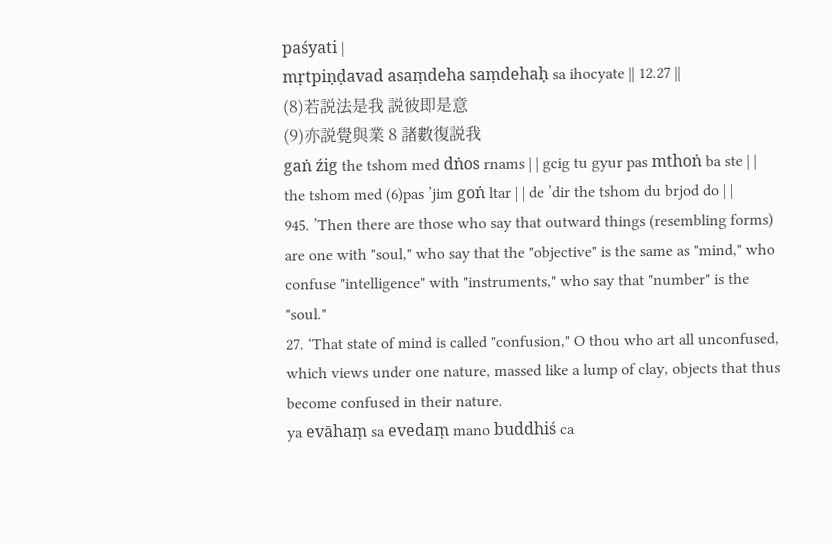paśyati |
mṛtpiṇḍavad asaṃdeha saṃdehaḥ sa ihocyate || 12.27 ||
(8)若説法是我 説彼即是意
(9)亦説覺與業 8 諸數復説我
gaṅ źig the tshom med dṅos rnams | | gcig tu gyur pas mthoṅ ba ste | |
the tshom med (6)pas ’jim goṅ ltar | | de ’dir the tshom du brjod do | |
945. ’Then there are those who say that outward things (resembling forms) are one with "soul," who say that the "objective" is the same as "mind," who confuse "intelligence" with "instruments," who say that "number" is the "soul."
27. ‘That state of mind is called "confusion," O thou who art all unconfused, which views under one nature, massed like a lump of clay, objects that thus become confused in their nature.
ya evāhaṃ sa evedaṃ mano buddhiś ca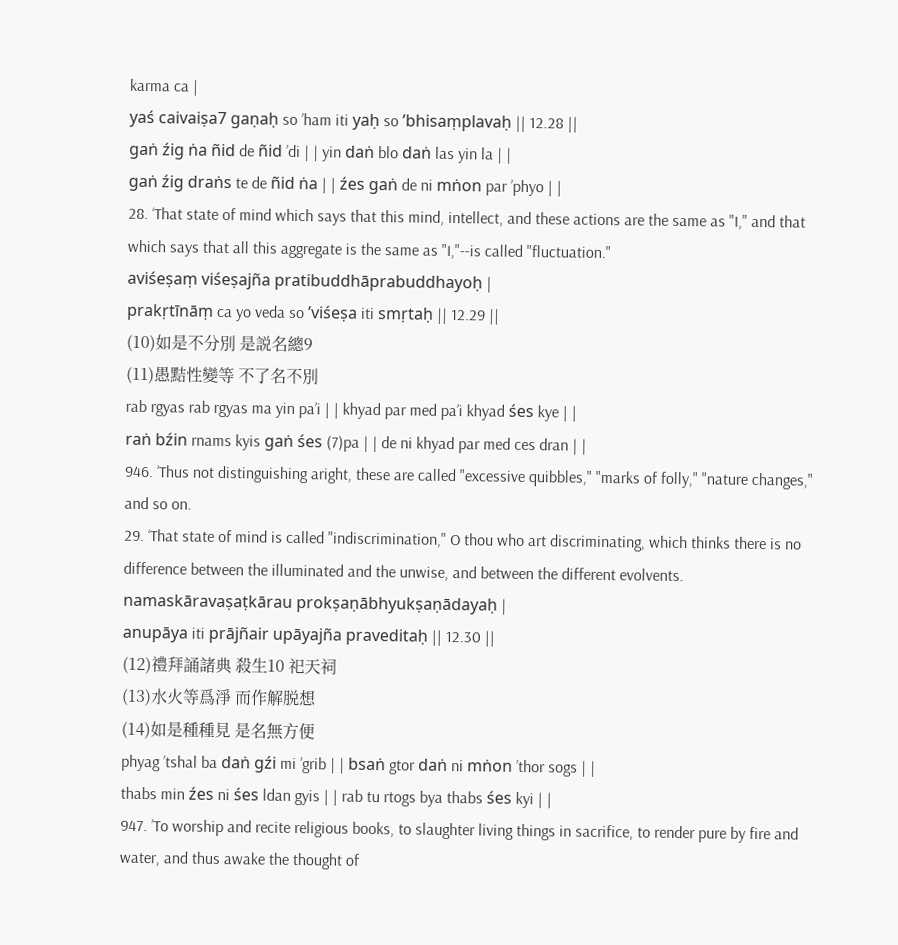karma ca |
yaś caivaiṣa7 gaṇaḥ so ’ham iti yaḥ so ’bhisaṃplavaḥ || 12.28 ||
gaṅ źig ṅa ñid de ñid ’di | | yin daṅ blo daṅ las yin la | |
gaṅ źig draṅs te de ñid ṅa | | źes gaṅ de ni mṅon par ’phyo | |
28. ‘That state of mind which says that this mind, intellect, and these actions are the same as "I," and that which says that all this aggregate is the same as "I,"--is called "fluctuation."
aviśeṣaṃ viśeṣajña pratibuddhāprabuddhayoḥ |
prakṛtīnāṃ ca yo veda so ’viśeṣa iti smṛtaḥ || 12.29 ||
(10)如是不分別 是説名總9
(11)愚黠性變等 不了名不別
rab rgyas rab rgyas ma yin pa’i | | khyad par med pa’i khyad śes kye | |
raṅ bźin rnams kyis gaṅ śes (7)pa | | de ni khyad par med ces dran | |
946. ’Thus not distinguishing aright, these are called "excessive quibbles," "marks of folly," "nature changes," and so on.
29. ‘That state of mind is called "indiscrimination," O thou who art discriminating, which thinks there is no difference between the illuminated and the unwise, and between the different evolvents.
namaskāravaṣaṭkārau prokṣaṇābhyukṣaṇādayaḥ |
anupāya iti prājñair upāyajña praveditaḥ || 12.30 ||
(12)禮拜誦諸典 殺生10 祀天祠
(13)水火等爲淨 而作解脱想
(14)如是種種見 是名無方便
phyag ’tshal ba daṅ gźi mi ’grib | | bsaṅ gtor daṅ ni mṅon ’thor sogs | |
thabs min źes ni śes ldan gyis | | rab tu rtogs bya thabs śes kyi | |
947. ’To worship and recite religious books, to slaughter living things in sacrifice, to render pure by fire and water, and thus awake the thought of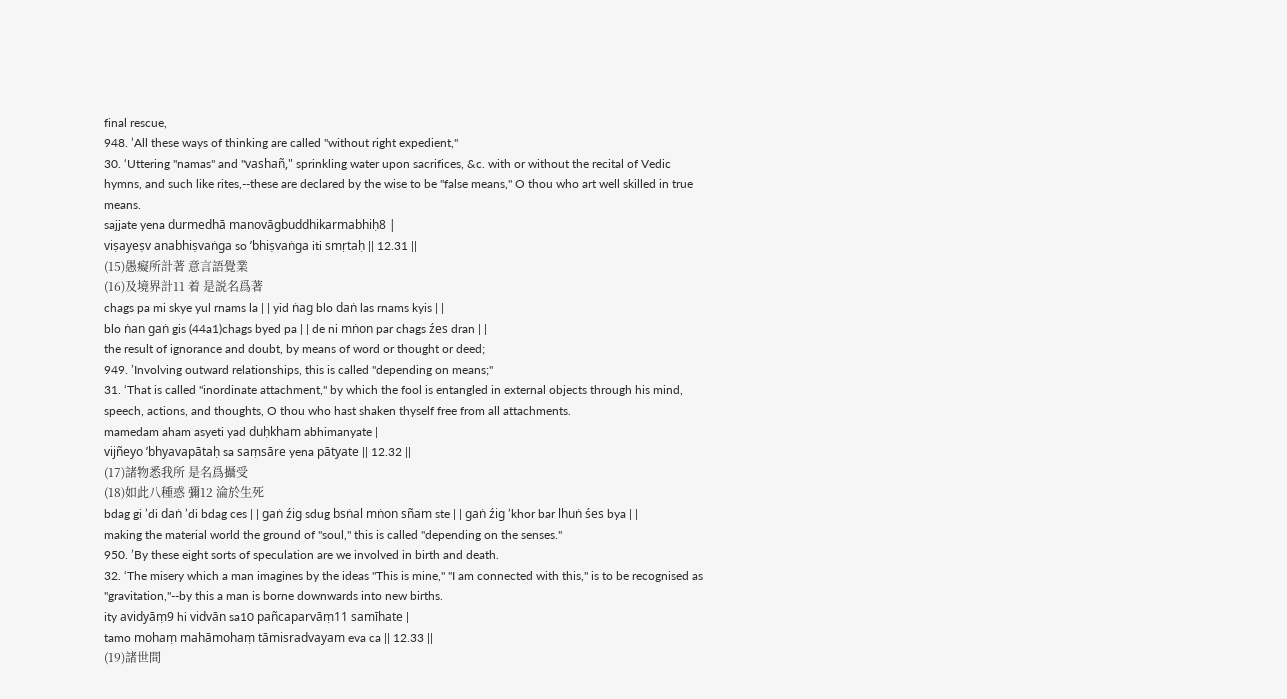final rescue,
948. ’All these ways of thinking are called "without right expedient,"
30. ‘Uttering "namas" and "vashañ," sprinkling water upon sacrifices, &c. with or without the recital of Vedic hymns, and such like rites,--these are declared by the wise to be "false means," O thou who art well skilled in true means.
sajjate yena durmedhā manovāgbuddhikarmabhiḥ8 |
viṣayeṣv anabhiṣvaṅga so ’bhiṣvaṅga iti smṛtaḥ || 12.31 ||
(15)愚癡所計著 意言語覺業
(16)及境界計11 着 是説名爲著
chags pa mi skye yul rnams la | | yid ṅag blo daṅ las rnams kyis | |
blo ṅan gaṅ gis (44a1)chags byed pa | | de ni mṅon par chags źes dran | |
the result of ignorance and doubt, by means of word or thought or deed;
949. ’Involving outward relationships, this is called "depending on means;"
31. ‘That is called "inordinate attachment," by which the fool is entangled in external objects through his mind, speech, actions, and thoughts, O thou who hast shaken thyself free from all attachments.
mamedam aham asyeti yad duḥkham abhimanyate |
vijñeyo ’bhyavapātaḥ sa saṃsāre yena pātyate || 12.32 ||
(17)諸物悉我所 是名爲攝受
(18)如此八種惑 彌12 淪於生死
bdag gi ’di daṅ ’di bdag ces | | gaṅ źig sdug bsṅal mṅon sñam ste | | gaṅ źig ’khor bar lhuṅ śes bya | |
making the material world the ground of "soul," this is called "depending on the senses."
950. ’By these eight sorts of speculation are we involved in birth and death.
32. ‘The misery which a man imagines by the ideas "This is mine," "I am connected with this," is to be recognised as "gravitation,"--by this a man is borne downwards into new births.
ity avidyāṃ9 hi vidvān sa10 pañcaparvāṃ11 samīhate |
tamo mohaṃ mahāmohaṃ tāmisradvayam eva ca || 12.33 ||
(19)諸世間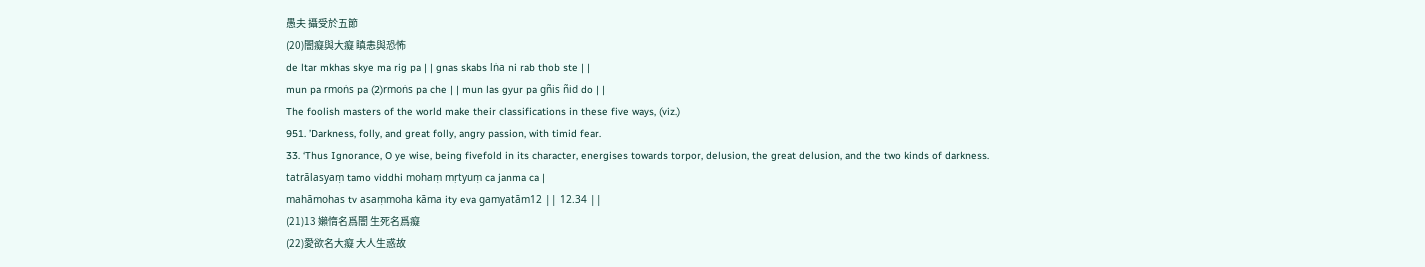愚夫 攝受於五節
(20)闇癡與大癡 瞋恚與恐怖
de ltar mkhas skye ma rig pa | | gnas skabs lṅa ni rab thob ste | |
mun pa rmoṅs pa (2)rmoṅs pa che | | mun las gyur pa gñis ñid do | |
The foolish masters of the world make their classifications in these five ways, (viz.)
951. ’Darkness, folly, and great folly, angry passion, with timid fear.
33. ‘Thus Ignorance, O ye wise, being fivefold in its character, energises towards torpor, delusion, the great delusion, and the two kinds of darkness.
tatrālasyaṃ tamo viddhi mohaṃ mṛtyuṃ ca janma ca |
mahāmohas tv asaṃmoha kāma ity eva gamyatām12 || 12.34 ||
(21)13 嬾惰名爲闇 生死名爲癡
(22)愛欲名大癡 大人生惑故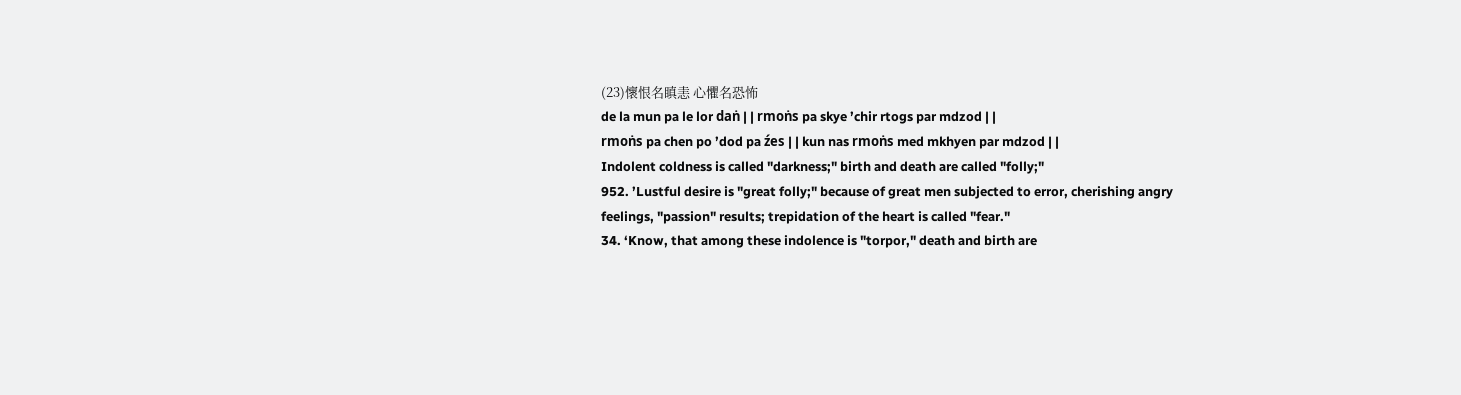(23)懷恨名瞋恚 心懼名恐怖
de la mun pa le lor daṅ | | rmoṅs pa skye ’chir rtogs par mdzod | |
rmoṅs pa chen po ’dod pa źes | | kun nas rmoṅs med mkhyen par mdzod | |
Indolent coldness is called "darkness;" birth and death are called "folly;"
952. ’Lustful desire is "great folly;" because of great men subjected to error, cherishing angry feelings, "passion" results; trepidation of the heart is called "fear."
34. ‘Know, that among these indolence is "torpor," death and birth are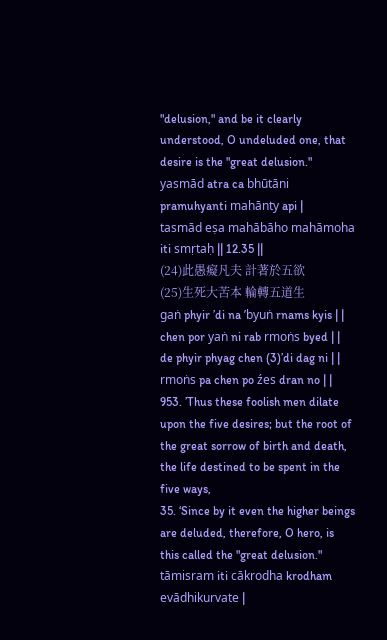"delusion," and be it clearly understood, O undeluded one, that desire is the "great delusion."
yasmād atra ca bhūtāni pramuhyanti mahānty api |
tasmād eṣa mahābāho mahāmoha iti smṛtaḥ || 12.35 ||
(24)此愚癡凡夫 計著於五欲
(25)生死大苦本 輪轉五道生
gaṅ phyir ’di na ’byuṅ rnams kyis | | chen por yaṅ ni rab rmoṅs byed | |
de phyir phyag chen (3)’di dag ni | | rmoṅs pa chen po źes dran no | |
953. ’Thus these foolish men dilate upon the five desires; but the root of the great sorrow of birth and death, the life destined to be spent in the five ways,
35. ‘Since by it even the higher beings are deluded, therefore, O hero, is this called the "great delusion."
tāmisram iti cākrodha krodham evādhikurvate |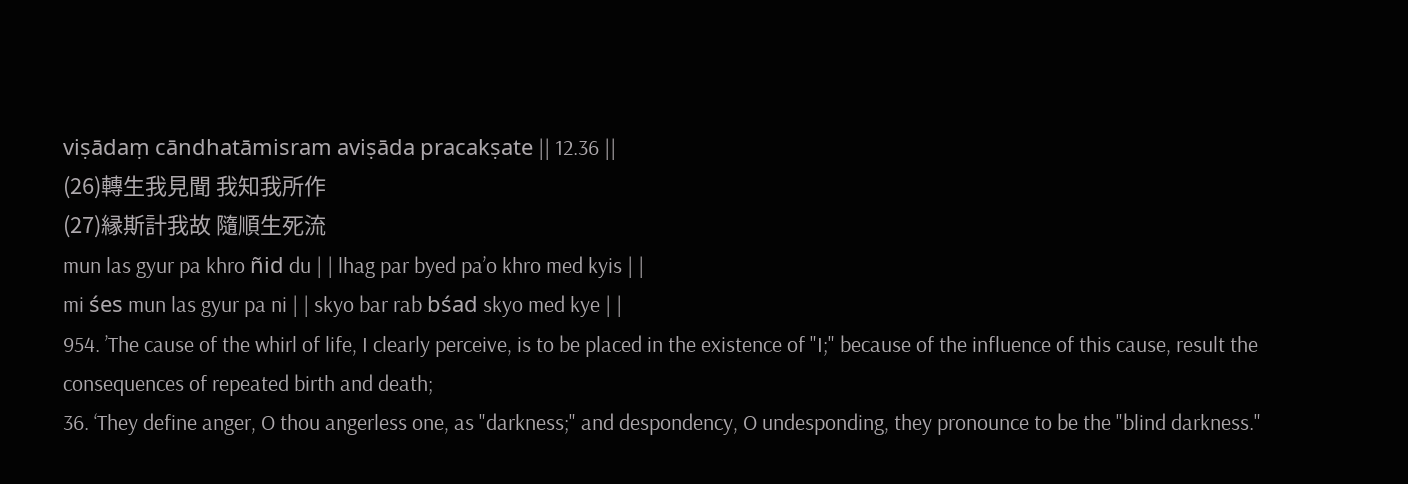viṣādaṃ cāndhatāmisram aviṣāda pracakṣate || 12.36 ||
(26)轉生我見聞 我知我所作
(27)縁斯計我故 隨順生死流
mun las gyur pa khro ñid du | | lhag par byed pa’o khro med kyis | |
mi śes mun las gyur pa ni | | skyo bar rab bśad skyo med kye | |
954. ’The cause of the whirl of life, I clearly perceive, is to be placed in the existence of "I;" because of the influence of this cause, result the consequences of repeated birth and death;
36. ‘They define anger, O thou angerless one, as "darkness;" and despondency, O undesponding, they pronounce to be the "blind darkness."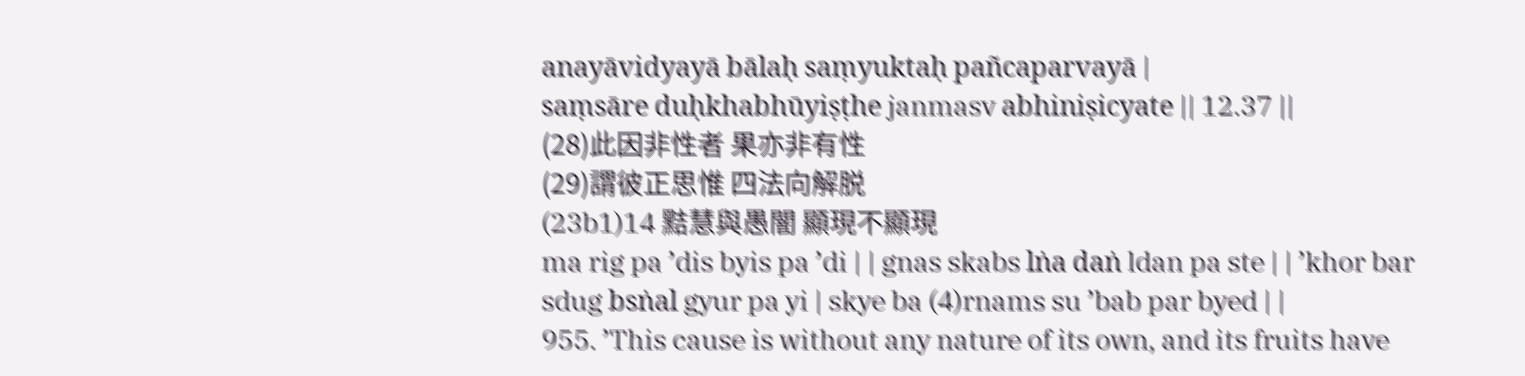anayāvidyayā bālaḥ saṃyuktaḥ pañcaparvayā |
saṃsāre duḥkhabhūyiṣṭhe janmasv abhiniṣicyate || 12.37 ||
(28)此因非性者 果亦非有性
(29)謂彼正思惟 四法向解脱
(23b1)14 黠慧與愚闇 顯現不顯現
ma rig pa ’dis byis pa ’di | | gnas skabs lṅa daṅ ldan pa ste | | ’khor bar sdug bsṅal gyur pa yi | skye ba (4)rnams su ’bab par byed | |
955. ’This cause is without any nature of its own, and its fruits have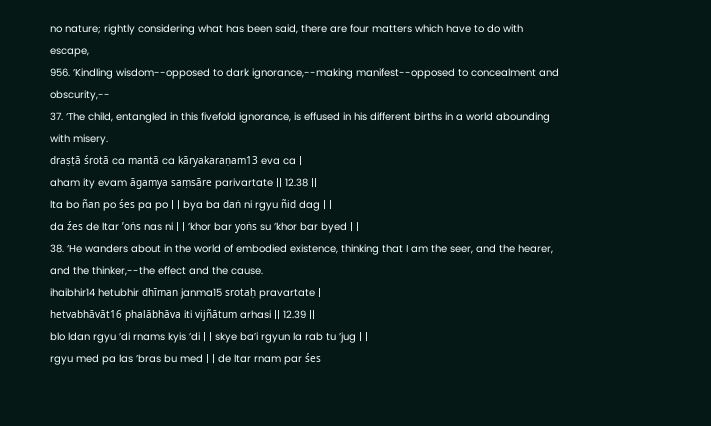no nature; rightly considering what has been said, there are four matters which have to do with escape,
956. ’Kindling wisdom--opposed to dark ignorance,--making manifest--opposed to concealment and obscurity,--
37. ‘The child, entangled in this fivefold ignorance, is effused in his different births in a world abounding with misery.
draṣṭā śrotā ca mantā ca kāryakaraṇam13 eva ca |
aham ity evam āgamya saṃsāre parivartate || 12.38 ||
lta bo ñan po śes pa po | | bya ba daṅ ni rgyu ñid dag | |
da źes de ltar ’oṅs nas ni | | ’khor bar yoṅs su ’khor bar byed | |
38. ‘He wanders about in the world of embodied existence, thinking that I am the seer, and the hearer, and the thinker,--the effect and the cause.
ihaibhir14 hetubhir dhīman janma15 srotaḥ pravartate |
hetvabhāvāt16 phalābhāva iti vijñātum arhasi || 12.39 ||
blo ldan rgyu ’di rnams kyis ’di | | skye ba’i rgyun la rab tu ’jug | |
rgyu med pa las ’bras bu med | | de ltar rnam par śes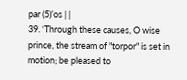par (5)’os | |
39. ‘Through these causes, O wise prince, the stream of "torpor" is set in motion; be pleased to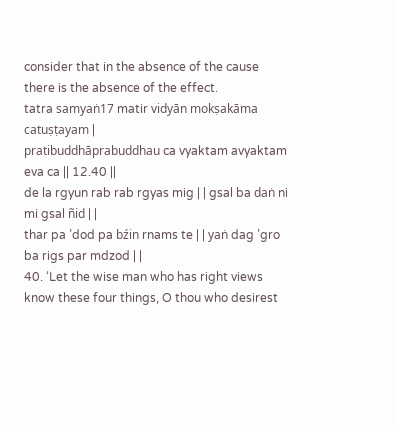consider that in the absence of the cause there is the absence of the effect.
tatra samyaṅ17 matir vidyān mokṣakāma catuṣṭayam |
pratibuddhāprabuddhau ca vyaktam avyaktam eva ca || 12.40 ||
de la rgyun rab rab rgyas mig | | gsal ba daṅ ni mi gsal ñid | |
thar pa ’dod pa bźin rnams te | | yaṅ dag ’gro ba rigs par mdzod | |
40. ‘Let the wise man who has right views know these four things, O thou who desirest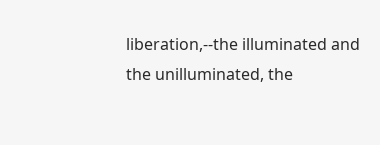liberation,--the illuminated and the unilluminated, the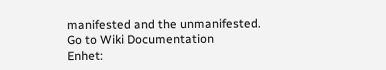manifested and the unmanifested.
Go to Wiki Documentation
Enhet: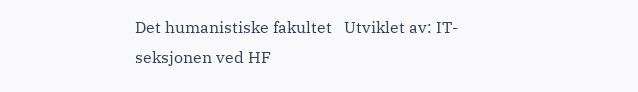Det humanistiske fakultet   Utviklet av: IT-seksjonen ved HF